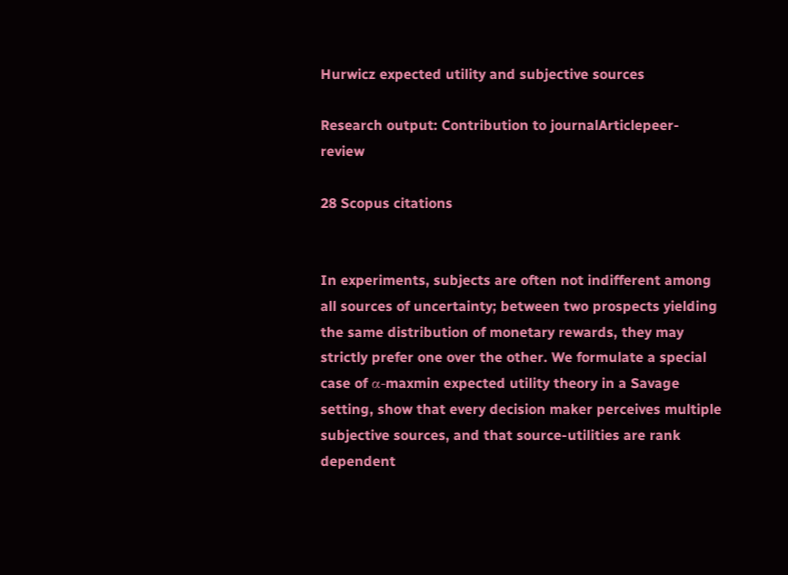Hurwicz expected utility and subjective sources

Research output: Contribution to journalArticlepeer-review

28 Scopus citations


In experiments, subjects are often not indifferent among all sources of uncertainty; between two prospects yielding the same distribution of monetary rewards, they may strictly prefer one over the other. We formulate a special case of α-maxmin expected utility theory in a Savage setting, show that every decision maker perceives multiple subjective sources, and that source-utilities are rank dependent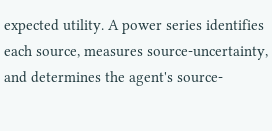expected utility. A power series identifies each source, measures source-uncertainty, and determines the agent's source-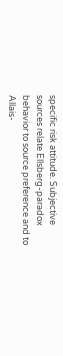specific risk attitude. Subjective sources relate Ellsberg-paradox behavior to source preference and to Allais-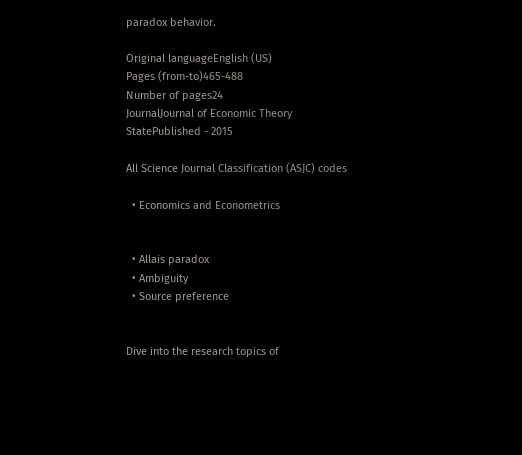paradox behavior.

Original languageEnglish (US)
Pages (from-to)465-488
Number of pages24
JournalJournal of Economic Theory
StatePublished - 2015

All Science Journal Classification (ASJC) codes

  • Economics and Econometrics


  • Allais paradox
  • Ambiguity
  • Source preference


Dive into the research topics of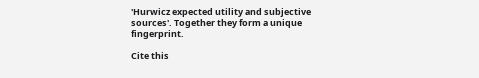'Hurwicz expected utility and subjective sources'. Together they form a unique fingerprint.

Cite this